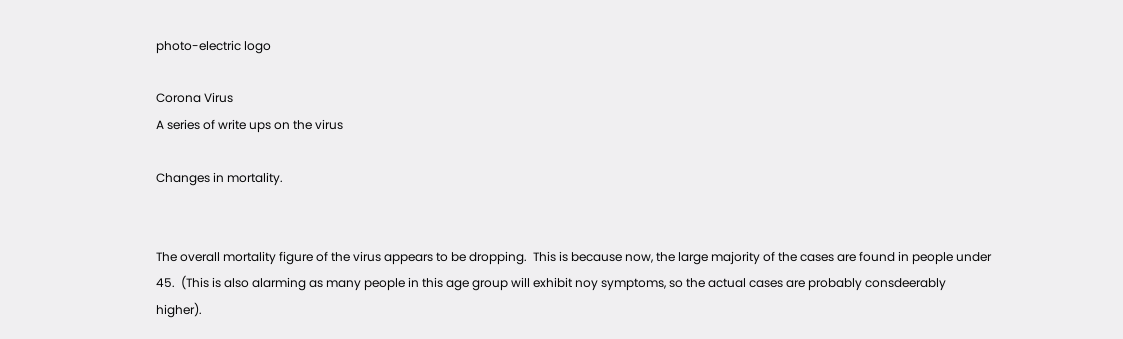photo-electric logo

Corona Virus
A series of write ups on the virus

Changes in mortality.


The overall mortality figure of the virus appears to be dropping.  This is because now, the large majority of the cases are found in people under 45.  (This is also alarming as many people in this age group will exhibit noy symptoms, so the actual cases are probably consdeerably higher).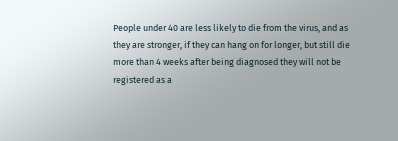People under 40 are less likely to die from the virus, and as they are stronger, if they can hang on for longer, but still die more than 4 weeks after being diagnosed they will not be registered as a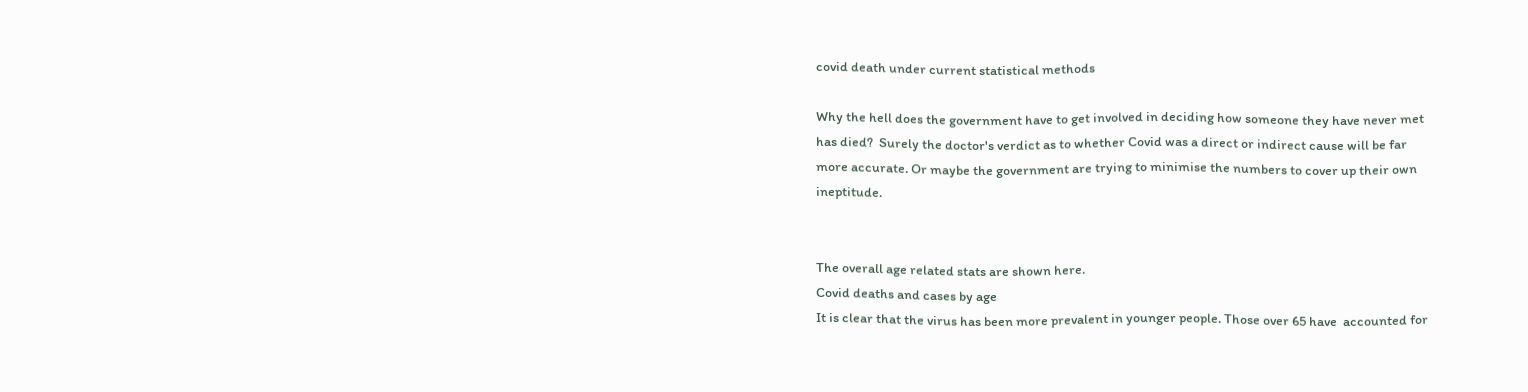covid death under current statistical methods

Why the hell does the government have to get involved in deciding how someone they have never met has died?  Surely the doctor's verdict as to whether Covid was a direct or indirect cause will be far more accurate. Or maybe the government are trying to minimise the numbers to cover up their own ineptitude.


The overall age related stats are shown here.
Covid deaths and cases by age
It is clear that the virus has been more prevalent in younger people. Those over 65 have  accounted for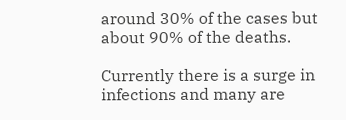around 30% of the cases but about 90% of the deaths.

Currently there is a surge in infections and many are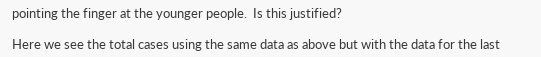pointing the finger at the younger people.  Is this justified?

Here we see the total cases using the same data as above but with the data for the last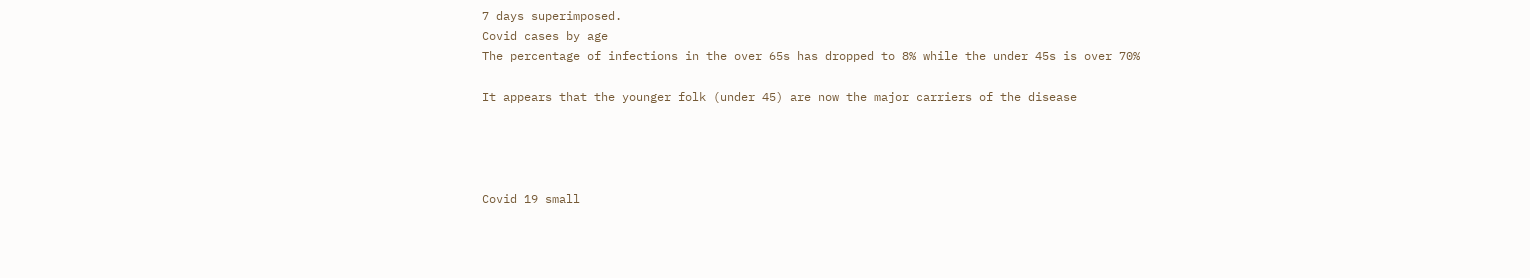7 days superimposed.
Covid cases by age
The percentage of infections in the over 65s has dropped to 8% while the under 45s is over 70%

It appears that the younger folk (under 45) are now the major carriers of the disease




Covid 19 small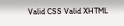Valid CSS Valid XHTML